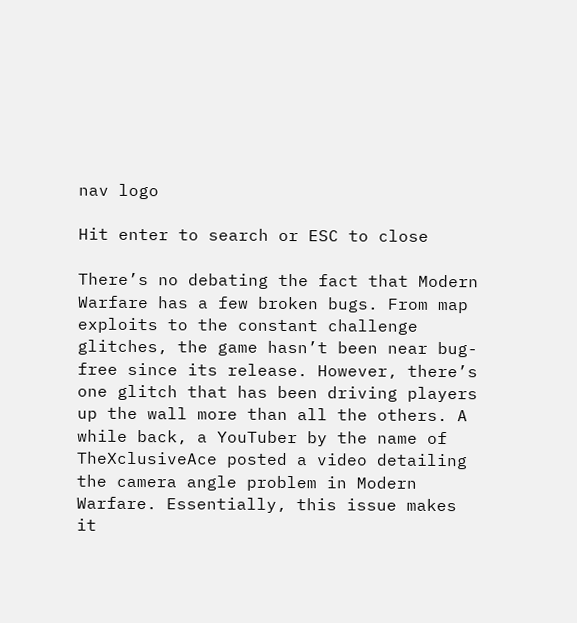nav logo

Hit enter to search or ESC to close

There’s no debating the fact that Modern Warfare has a few broken bugs. From map exploits to the constant challenge glitches, the game hasn’t been near bug-free since its release. However, there’s one glitch that has been driving players up the wall more than all the others. A while back, a YouTuber by the name of TheXclusiveAce posted a video detailing the camera angle problem in Modern Warfare. Essentially, this issue makes it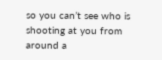so you can’t see who is shooting at you from around a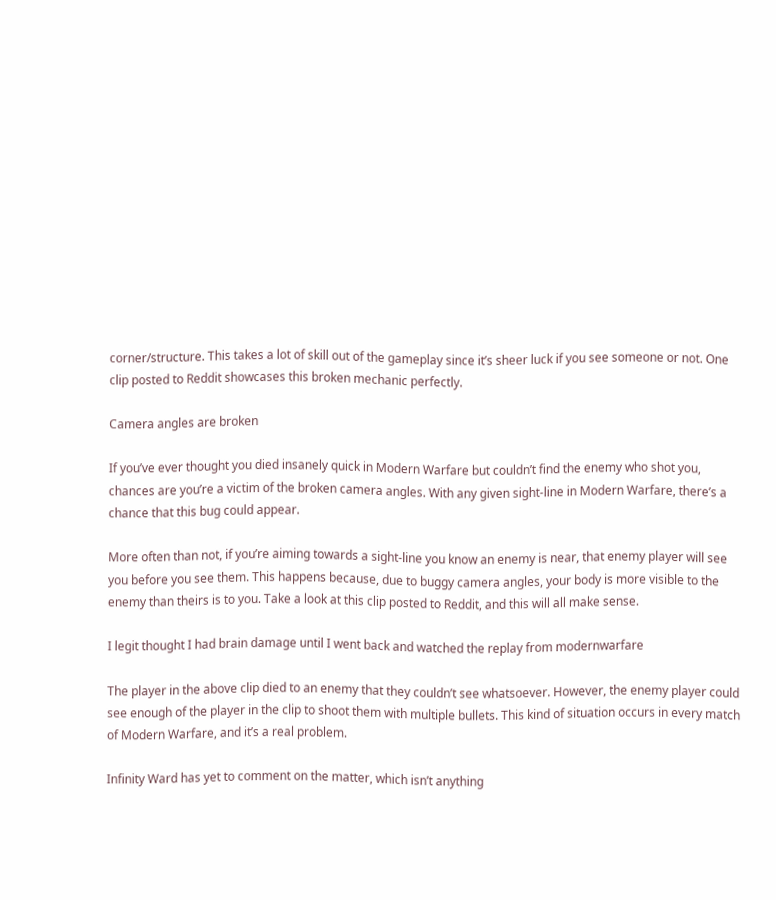corner/structure. This takes a lot of skill out of the gameplay since it’s sheer luck if you see someone or not. One clip posted to Reddit showcases this broken mechanic perfectly.

Camera angles are broken

If you’ve ever thought you died insanely quick in Modern Warfare but couldn’t find the enemy who shot you, chances are you’re a victim of the broken camera angles. With any given sight-line in Modern Warfare, there’s a chance that this bug could appear.

More often than not, if you’re aiming towards a sight-line you know an enemy is near, that enemy player will see you before you see them. This happens because, due to buggy camera angles, your body is more visible to the enemy than theirs is to you. Take a look at this clip posted to Reddit, and this will all make sense.

I legit thought I had brain damage until I went back and watched the replay from modernwarfare

The player in the above clip died to an enemy that they couldn’t see whatsoever. However, the enemy player could see enough of the player in the clip to shoot them with multiple bullets. This kind of situation occurs in every match of Modern Warfare, and it’s a real problem.

Infinity Ward has yet to comment on the matter, which isn’t anything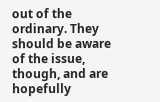out of the ordinary. They should be aware of the issue, though, and are hopefully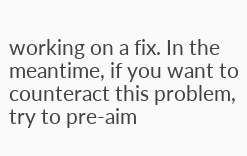working on a fix. In the meantime, if you want to counteract this problem, try to pre-aim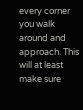every corner you walk around and approach. This will at least make sure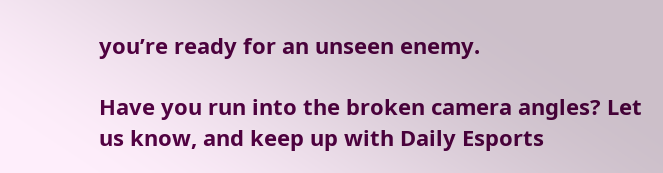you’re ready for an unseen enemy.

Have you run into the broken camera angles? Let us know, and keep up with Daily Esports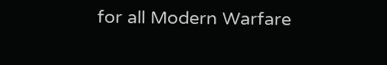for all Modern Warfare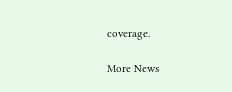coverage.

More News